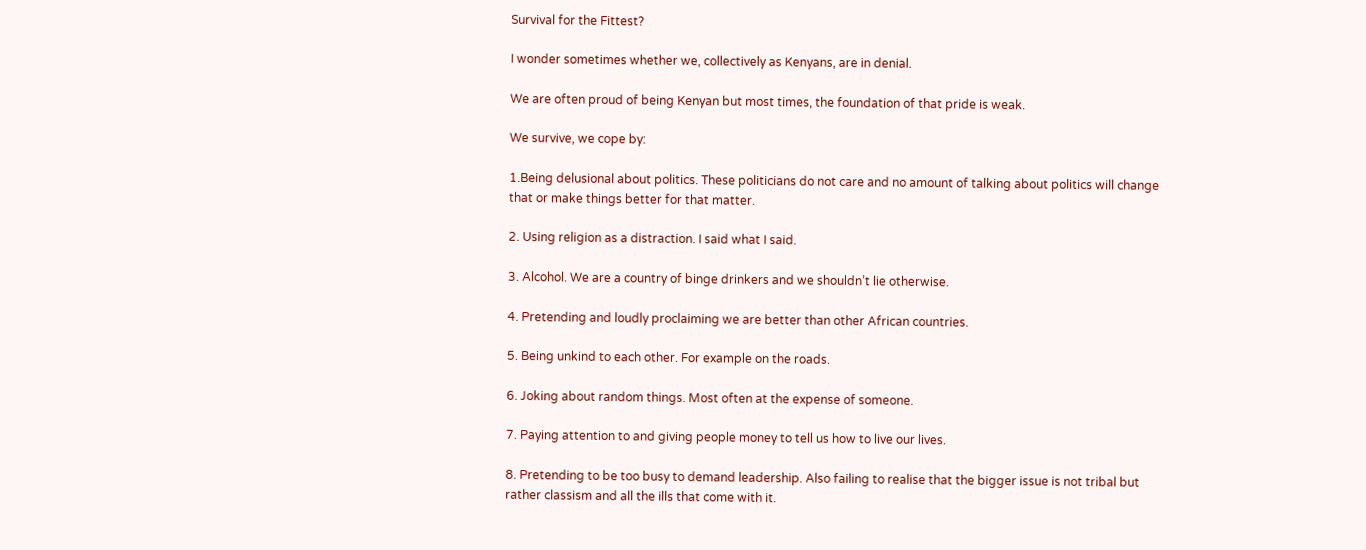Survival for the Fittest?

I wonder sometimes whether we, collectively as Kenyans, are in denial.

We are often proud of being Kenyan but most times, the foundation of that pride is weak.

We survive, we cope by:

1.Being delusional about politics. These politicians do not care and no amount of talking about politics will change that or make things better for that matter.

2. Using religion as a distraction. I said what I said.

3. Alcohol. We are a country of binge drinkers and we shouldn’t lie otherwise.

4. Pretending and loudly proclaiming we are better than other African countries.

5. Being unkind to each other. For example on the roads.

6. Joking about random things. Most often at the expense of someone.

7. Paying attention to and giving people money to tell us how to live our lives.

8. Pretending to be too busy to demand leadership. Also failing to realise that the bigger issue is not tribal but rather classism and all the ills that come with it.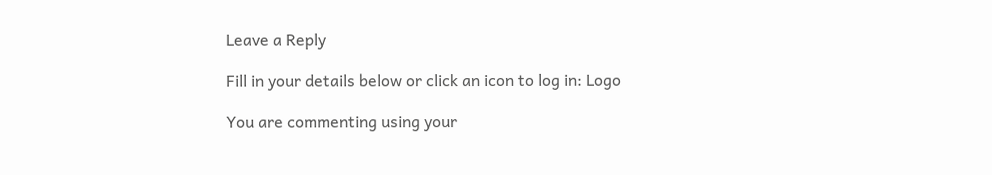Leave a Reply

Fill in your details below or click an icon to log in: Logo

You are commenting using your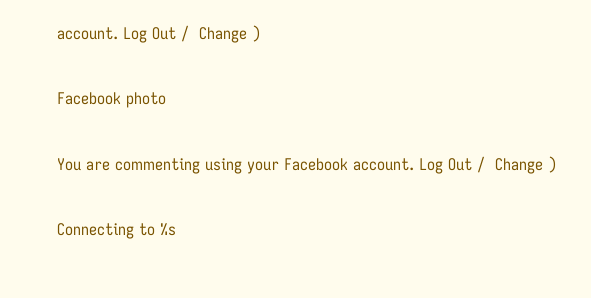account. Log Out /  Change )

Facebook photo

You are commenting using your Facebook account. Log Out /  Change )

Connecting to %s